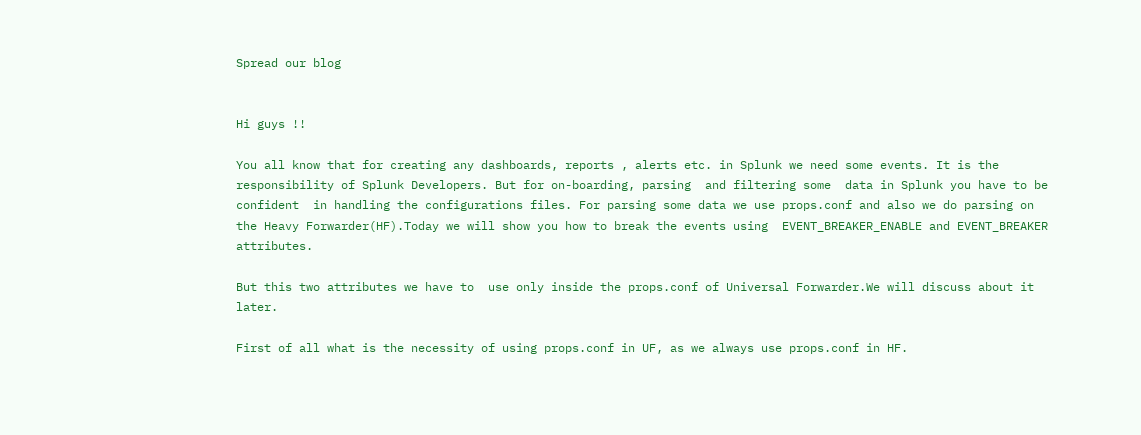Spread our blog


Hi guys !!

You all know that for creating any dashboards, reports , alerts etc. in Splunk we need some events. It is the responsibility of Splunk Developers. But for on-boarding, parsing  and filtering some  data in Splunk you have to be confident  in handling the configurations files. For parsing some data we use props.conf and also we do parsing on the Heavy Forwarder(HF).Today we will show you how to break the events using  EVENT_BREAKER_ENABLE and EVENT_BREAKER attributes.

But this two attributes we have to  use only inside the props.conf of Universal Forwarder.We will discuss about it later.

First of all what is the necessity of using props.conf in UF, as we always use props.conf in HF.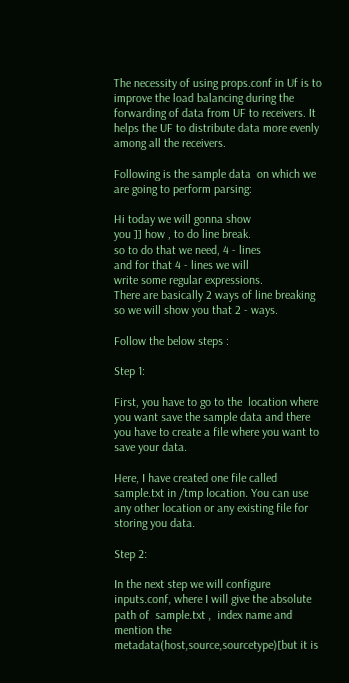The necessity of using props.conf in Uf is to improve the load balancing during the forwarding of data from UF to receivers. It helps the UF to distribute data more evenly among all the receivers.

Following is the sample data  on which we are going to perform parsing:

Hi today we will gonna show
you ]] how , to do line break.
so to do that we need, 4 - lines
and for that 4 - lines we will
write some regular expressions.
There are basically 2 ways of line breaking
so we will show you that 2 - ways.

Follow the below steps :

Step 1:

First, you have to go to the  location where you want save the sample data and there you have to create a file where you want to save your data.

Here, I have created one file called sample.txt in /tmp location. You can use any other location or any existing file for storing you data.

Step 2:

In the next step we will configure inputs.conf, where I will give the absolute path of  sample.txt ,  index name and mention the metadata(host,source,sourcetype)[but it is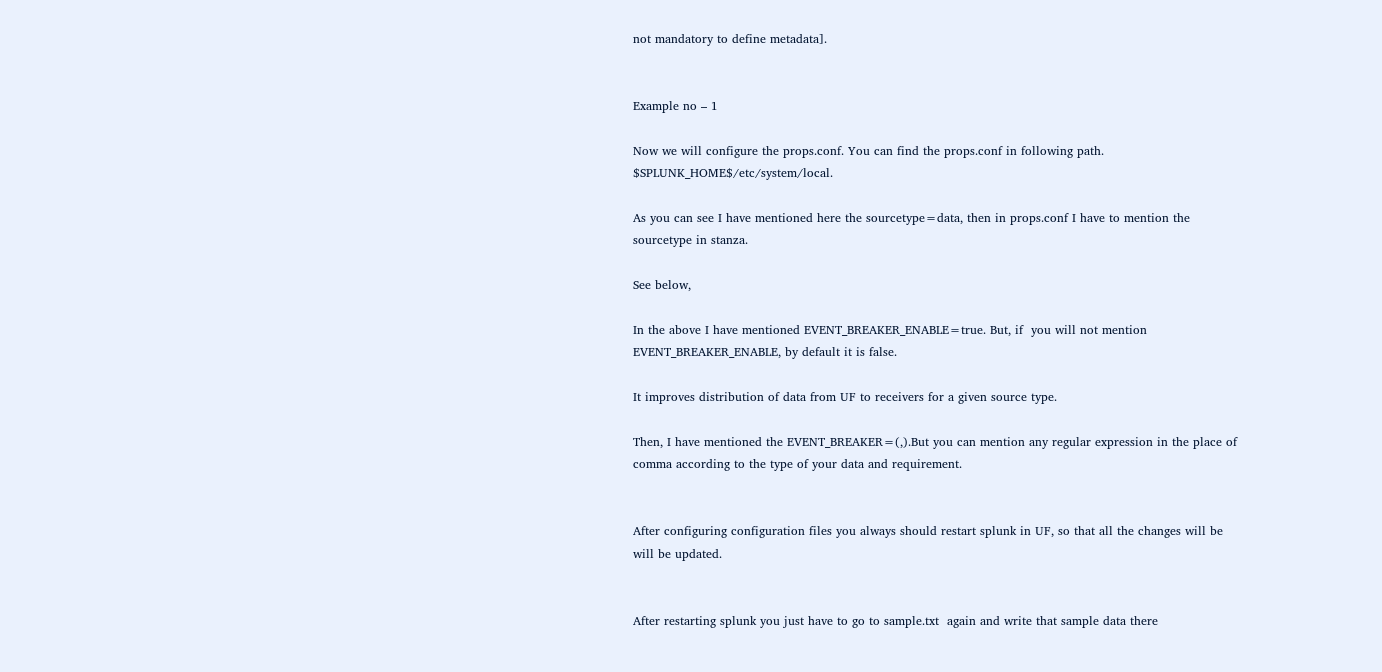not mandatory to define metadata].


Example no – 1

Now we will configure the props.conf. You can find the props.conf in following path. $SPLUNK_HOME$/etc/system/local.

As you can see I have mentioned here the sourcetype=data, then in props.conf I have to mention the sourcetype in stanza.

See below,

In the above I have mentioned EVENT_BREAKER_ENABLE=true. But, if  you will not mention EVENT_BREAKER_ENABLE, by default it is false.

It improves distribution of data from UF to receivers for a given source type.

Then, I have mentioned the EVENT_BREAKER=(,).But you can mention any regular expression in the place of comma according to the type of your data and requirement.


After configuring configuration files you always should restart splunk in UF, so that all the changes will be will be updated.


After restarting splunk you just have to go to sample.txt  again and write that sample data there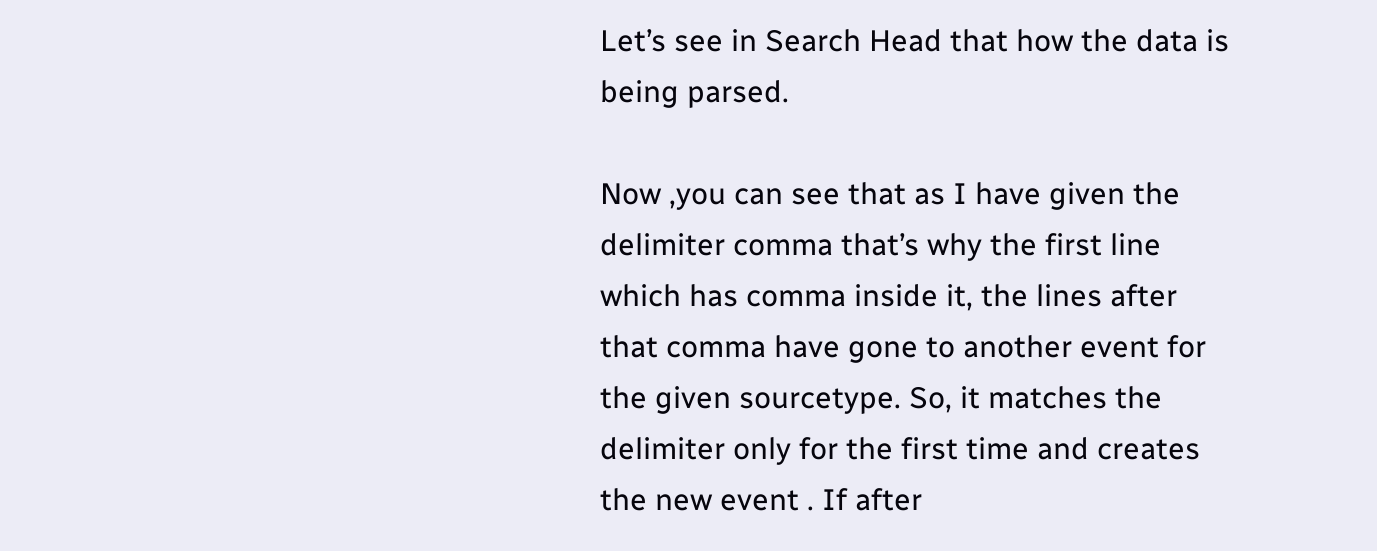Let’s see in Search Head that how the data is being parsed.

Now ,you can see that as I have given the delimiter comma that’s why the first line which has comma inside it, the lines after that comma have gone to another event for the given sourcetype. So, it matches the delimiter only for the first time and creates the new event . If after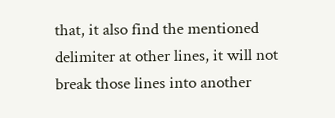that, it also find the mentioned delimiter at other lines, it will not break those lines into another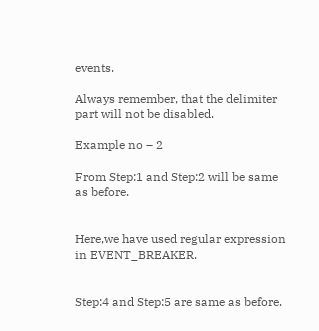events.

Always remember, that the delimiter part will not be disabled.

Example no – 2

From Step:1 and Step:2 will be same as before.


Here,we have used regular expression in EVENT_BREAKER.


Step:4 and Step:5 are same as before.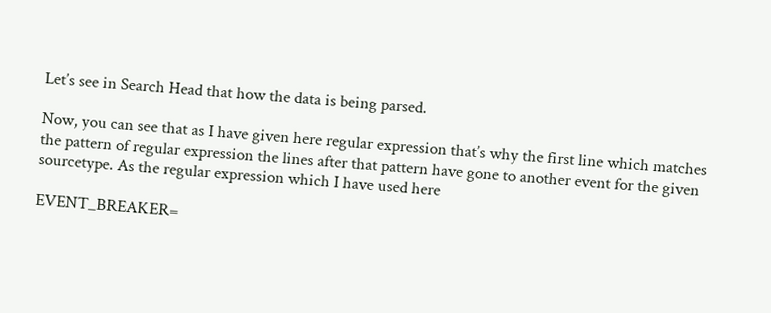Let’s see in Search Head that how the data is being parsed.

Now, you can see that as I have given here regular expression that’s why the first line which matches the pattern of regular expression the lines after that pattern have gone to another event for the given sourcetype. As the regular expression which I have used here

EVENT_BREAKER=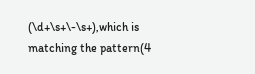(\d+\s+\-\s+),which is matching the pattern(4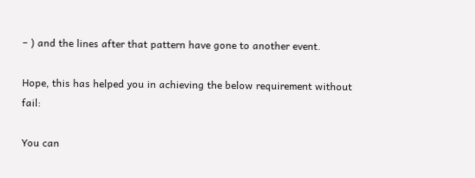– ) and the lines after that pattern have gone to another event.

Hope, this has helped you in achieving the below requirement without fail:

You can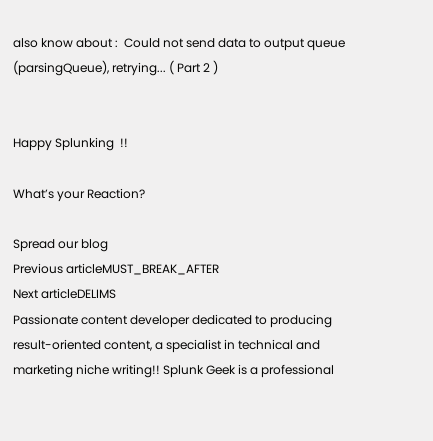also know about :  Could not send data to output queue (parsingQueue), retrying... ( Part 2 )


Happy Splunking  !!

What’s your Reaction?

Spread our blog
Previous articleMUST_BREAK_AFTER
Next articleDELIMS
Passionate content developer dedicated to producing result-oriented content, a specialist in technical and marketing niche writing!! Splunk Geek is a professional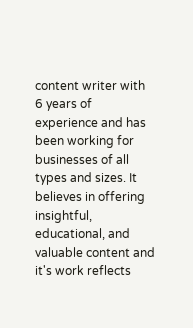content writer with 6 years of experience and has been working for businesses of all types and sizes. It believes in offering insightful, educational, and valuable content and it's work reflects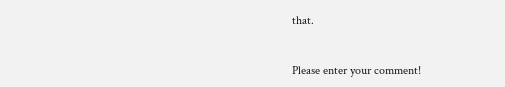that.


Please enter your comment!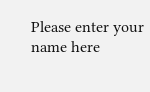Please enter your name here